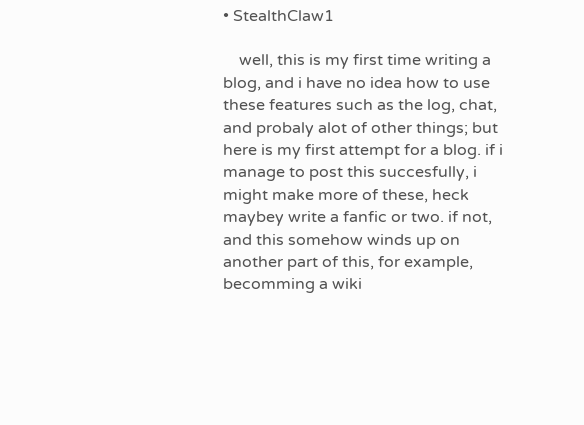• StealthClaw1

    well, this is my first time writing a blog, and i have no idea how to use these features such as the log, chat, and probaly alot of other things; but here is my first attempt for a blog. if i manage to post this succesfully, i might make more of these, heck maybey write a fanfic or two. if not, and this somehow winds up on another part of this, for example, becomming a wiki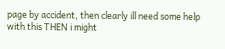page by accident, then clearly ill need some help with this THEN i might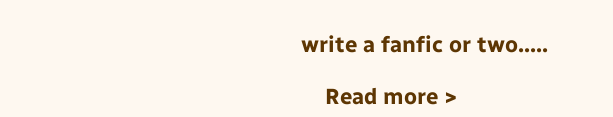write a fanfic or two.....

    Read more >